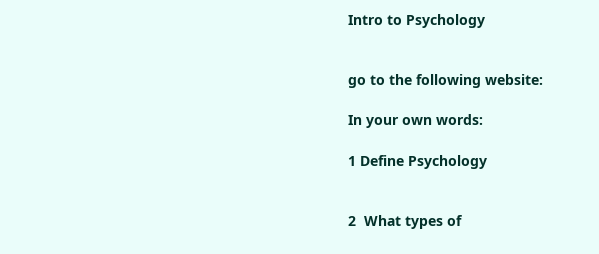Intro to Psychology


go to the following website:

In your own words:

1 Define Psychology


2  What types of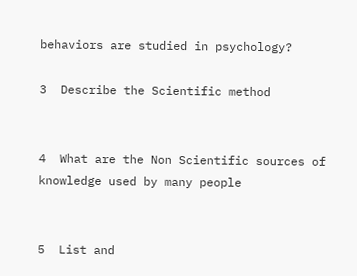behaviors are studied in psychology?

3  Describe the Scientific method


4  What are the Non Scientific sources of knowledge used by many people


5  List and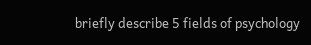briefly describe 5 fields of psychology